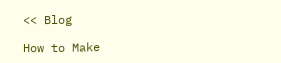<< Blog

How to Make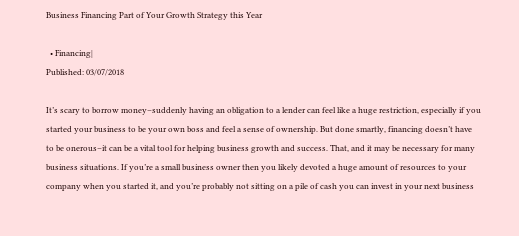Business Financing Part of Your Growth Strategy this Year

  • Financing|
Published: 03/07/2018

It’s scary to borrow money–suddenly having an obligation to a lender can feel like a huge restriction, especially if you started your business to be your own boss and feel a sense of ownership. But done smartly, financing doesn’t have to be onerous–it can be a vital tool for helping business growth and success. That, and it may be necessary for many business situations. If you’re a small business owner then you likely devoted a huge amount of resources to your company when you started it, and you’re probably not sitting on a pile of cash you can invest in your next business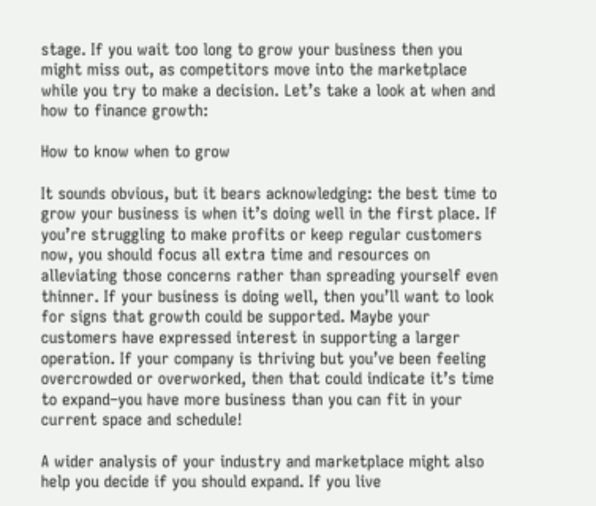stage. If you wait too long to grow your business then you might miss out, as competitors move into the marketplace while you try to make a decision. Let’s take a look at when and how to finance growth:

How to know when to grow

It sounds obvious, but it bears acknowledging: the best time to grow your business is when it’s doing well in the first place. If you’re struggling to make profits or keep regular customers now, you should focus all extra time and resources on alleviating those concerns rather than spreading yourself even thinner. If your business is doing well, then you’ll want to look for signs that growth could be supported. Maybe your customers have expressed interest in supporting a larger operation. If your company is thriving but you’ve been feeling overcrowded or overworked, then that could indicate it’s time to expand–you have more business than you can fit in your current space and schedule!

A wider analysis of your industry and marketplace might also help you decide if you should expand. If you live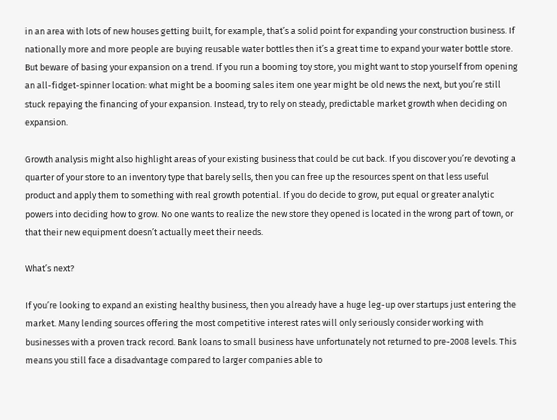in an area with lots of new houses getting built, for example, that’s a solid point for expanding your construction business. If nationally more and more people are buying reusable water bottles then it’s a great time to expand your water bottle store. But beware of basing your expansion on a trend. If you run a booming toy store, you might want to stop yourself from opening an all-fidget-spinner location: what might be a booming sales item one year might be old news the next, but you’re still stuck repaying the financing of your expansion. Instead, try to rely on steady, predictable market growth when deciding on expansion.

Growth analysis might also highlight areas of your existing business that could be cut back. If you discover you’re devoting a quarter of your store to an inventory type that barely sells, then you can free up the resources spent on that less useful product and apply them to something with real growth potential. If you do decide to grow, put equal or greater analytic powers into deciding how to grow. No one wants to realize the new store they opened is located in the wrong part of town, or that their new equipment doesn’t actually meet their needs.

What’s next?

If you’re looking to expand an existing healthy business, then you already have a huge leg-up over startups just entering the market. Many lending sources offering the most competitive interest rates will only seriously consider working with businesses with a proven track record. Bank loans to small business have unfortunately not returned to pre-2008 levels. This means you still face a disadvantage compared to larger companies able to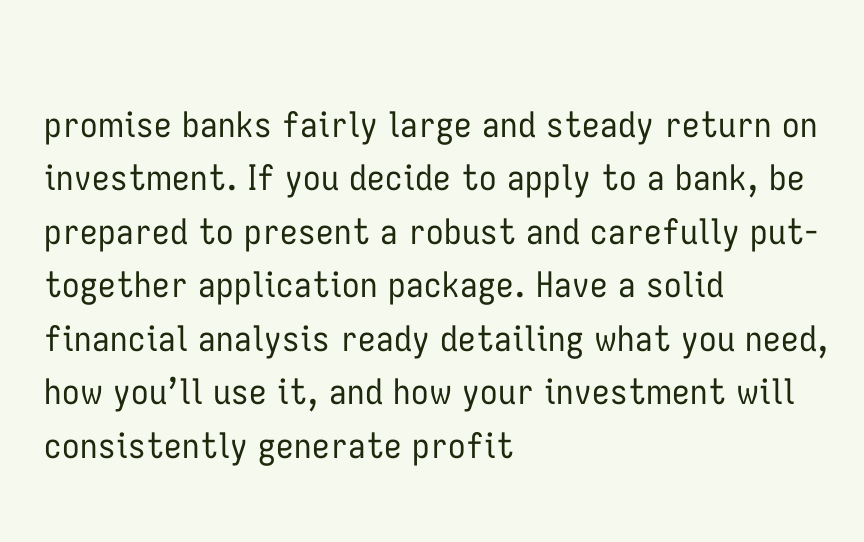promise banks fairly large and steady return on investment. If you decide to apply to a bank, be prepared to present a robust and carefully put-together application package. Have a solid financial analysis ready detailing what you need, how you’ll use it, and how your investment will consistently generate profit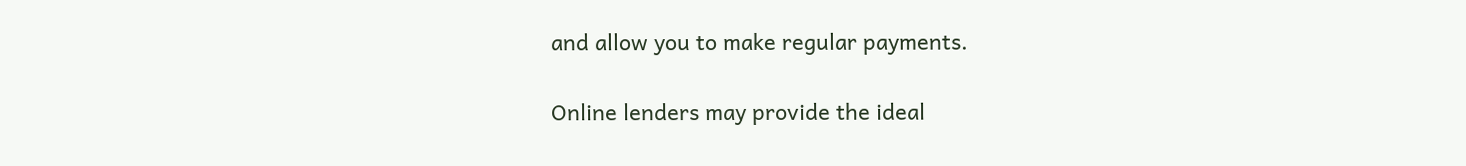and allow you to make regular payments.

Online lenders may provide the ideal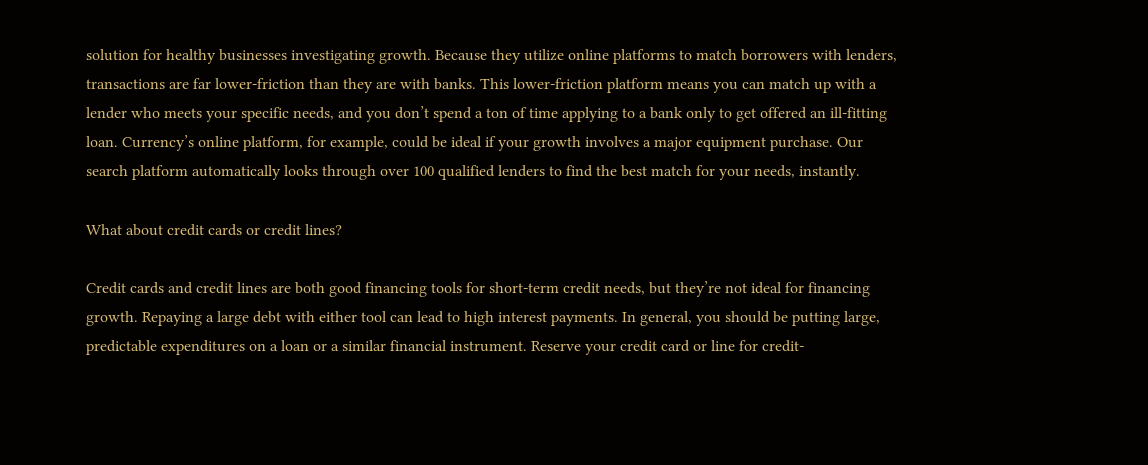solution for healthy businesses investigating growth. Because they utilize online platforms to match borrowers with lenders, transactions are far lower-friction than they are with banks. This lower-friction platform means you can match up with a lender who meets your specific needs, and you don’t spend a ton of time applying to a bank only to get offered an ill-fitting loan. Currency’s online platform, for example, could be ideal if your growth involves a major equipment purchase. Our search platform automatically looks through over 100 qualified lenders to find the best match for your needs, instantly.

What about credit cards or credit lines?

Credit cards and credit lines are both good financing tools for short-term credit needs, but they’re not ideal for financing growth. Repaying a large debt with either tool can lead to high interest payments. In general, you should be putting large, predictable expenditures on a loan or a similar financial instrument. Reserve your credit card or line for credit-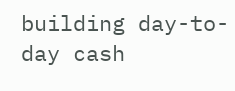building day-to-day cash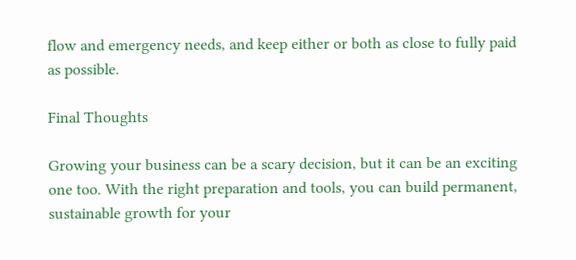flow and emergency needs, and keep either or both as close to fully paid as possible.

Final Thoughts

Growing your business can be a scary decision, but it can be an exciting one too. With the right preparation and tools, you can build permanent, sustainable growth for your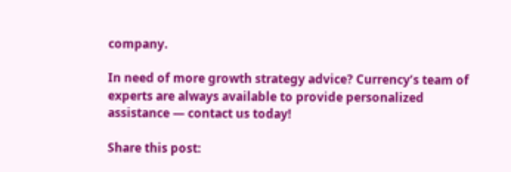company.

In need of more growth strategy advice? Currency’s team of experts are always available to provide personalized assistance — contact us today!

Share this post: